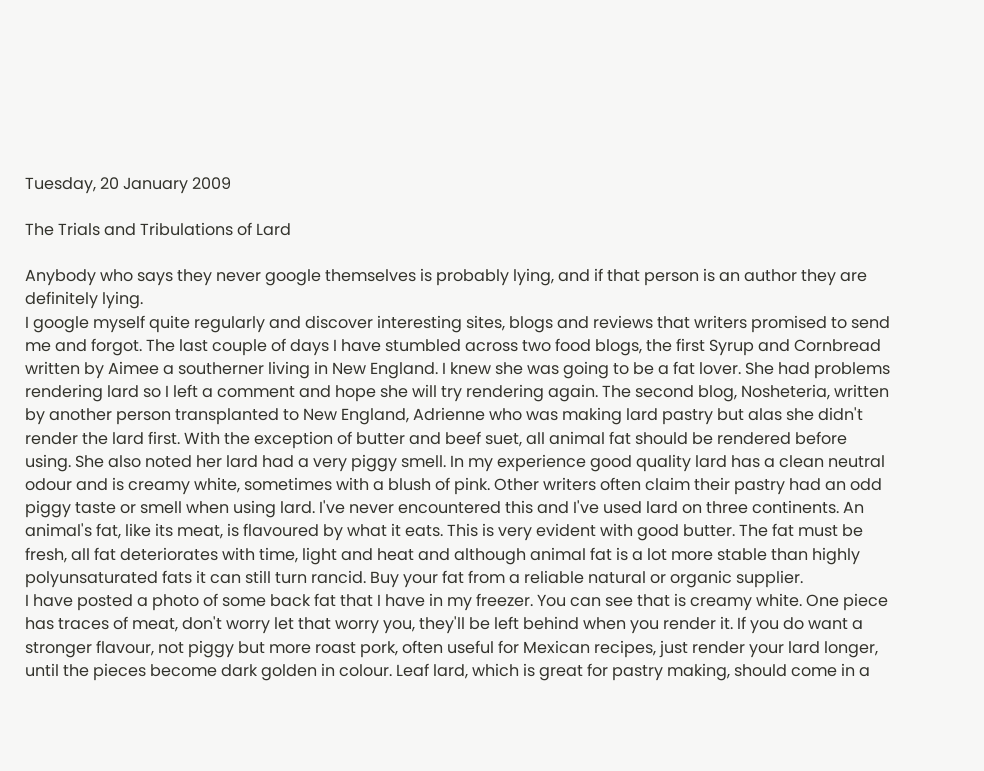Tuesday, 20 January 2009

The Trials and Tribulations of Lard

Anybody who says they never google themselves is probably lying, and if that person is an author they are definitely lying.
I google myself quite regularly and discover interesting sites, blogs and reviews that writers promised to send me and forgot. The last couple of days I have stumbled across two food blogs, the first Syrup and Cornbread written by Aimee a southerner living in New England. I knew she was going to be a fat lover. She had problems rendering lard so I left a comment and hope she will try rendering again. The second blog, Nosheteria, written by another person transplanted to New England, Adrienne who was making lard pastry but alas she didn't render the lard first. With the exception of butter and beef suet, all animal fat should be rendered before using. She also noted her lard had a very piggy smell. In my experience good quality lard has a clean neutral odour and is creamy white, sometimes with a blush of pink. Other writers often claim their pastry had an odd piggy taste or smell when using lard. I've never encountered this and I've used lard on three continents. An animal's fat, like its meat, is flavoured by what it eats. This is very evident with good butter. The fat must be fresh, all fat deteriorates with time, light and heat and although animal fat is a lot more stable than highly polyunsaturated fats it can still turn rancid. Buy your fat from a reliable natural or organic supplier.
I have posted a photo of some back fat that I have in my freezer. You can see that is creamy white. One piece has traces of meat, don't worry let that worry you, they'll be left behind when you render it. If you do want a stronger flavour, not piggy but more roast pork, often useful for Mexican recipes, just render your lard longer, until the pieces become dark golden in colour. Leaf lard, which is great for pastry making, should come in a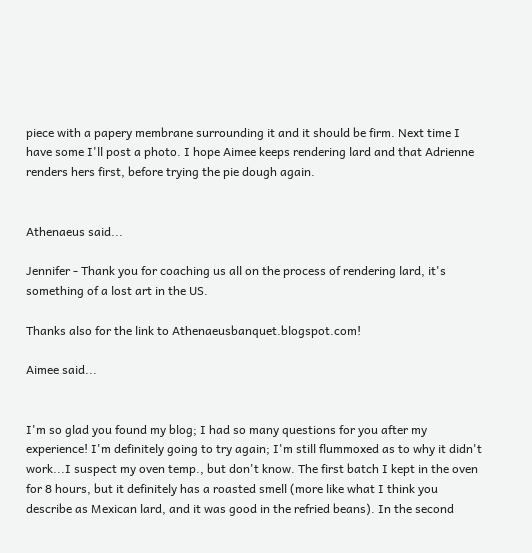piece with a papery membrane surrounding it and it should be firm. Next time I have some I'll post a photo. I hope Aimee keeps rendering lard and that Adrienne renders hers first, before trying the pie dough again.


Athenaeus said...

Jennifer - Thank you for coaching us all on the process of rendering lard, it's something of a lost art in the US.

Thanks also for the link to Athenaeusbanquet.blogspot.com!

Aimee said...


I'm so glad you found my blog; I had so many questions for you after my experience! I'm definitely going to try again; I'm still flummoxed as to why it didn't work...I suspect my oven temp., but don't know. The first batch I kept in the oven for 8 hours, but it definitely has a roasted smell (more like what I think you describe as Mexican lard, and it was good in the refried beans). In the second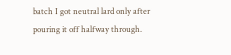batch I got neutral lard only after pouring it off halfway through.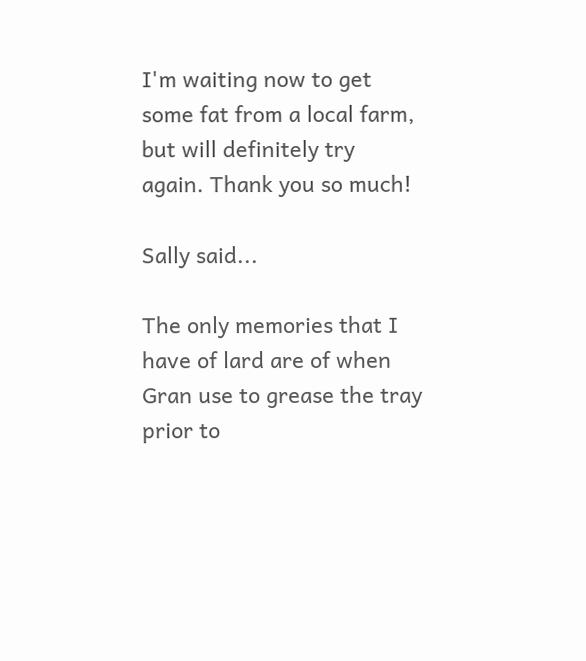I'm waiting now to get some fat from a local farm, but will definitely try again. Thank you so much!

Sally said...

The only memories that I have of lard are of when Gran use to grease the tray prior to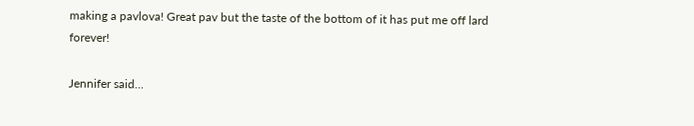making a pavlova! Great pav but the taste of the bottom of it has put me off lard forever!

Jennifer said...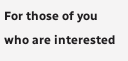For those of you who are interested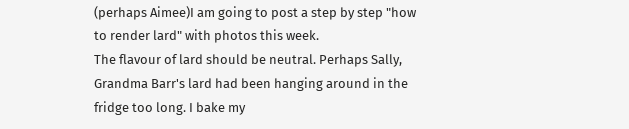(perhaps Aimee)I am going to post a step by step "how to render lard" with photos this week.
The flavour of lard should be neutral. Perhaps Sally, Grandma Barr's lard had been hanging around in the fridge too long. I bake my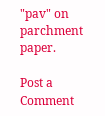"pav" on parchment paper.

Post a Comment